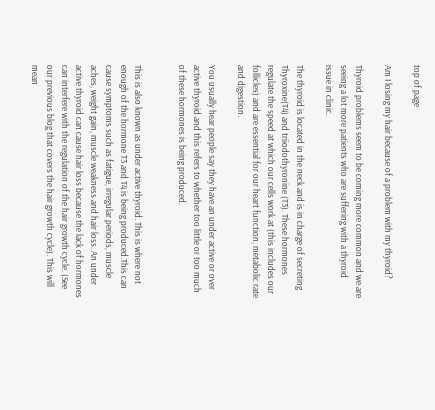top of page

Am I losing my hair because of a problem with my thyroid?

Thyroid problems seem to be coming more common and we are seeing a lot more patients who are suffering with a thyroid issue in clinic.

The thyroid is located in the neck and is in charge of secreting Thyroxine(T4) and triiodothyronine (T3). These hormones regulate the speed at which our cells work at (this includes our follicles) and are essential for our heart function, metabolic rate and digestion.

You usually hear people say they have an under active or over active thyroid and this refers to whether too little or too much of these hormones is being produced.


This is also known as under active thyroid. This is where not enough of the hormone T3 and T4 is being produced.This can cause symptoms such as fatigue, irregular periods, muscle aches, weight gain, muscle weakness and hair loss. An under active thyroid can cause hair loss because the lack of hormones can interfere with the regulation of the hair growth cycle. (See our previous blog that covers the hair growth cycle). This will mean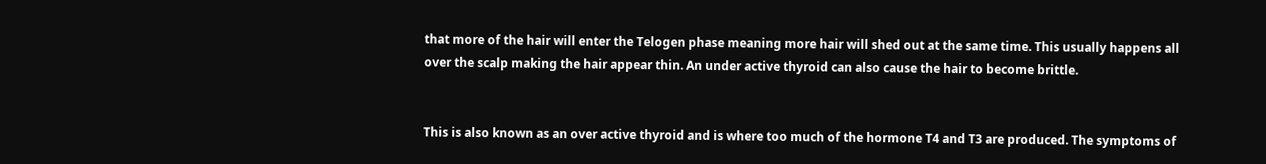that more of the hair will enter the Telogen phase meaning more hair will shed out at the same time. This usually happens all over the scalp making the hair appear thin. An under active thyroid can also cause the hair to become brittle.


This is also known as an over active thyroid and is where too much of the hormone T4 and T3 are produced. The symptoms of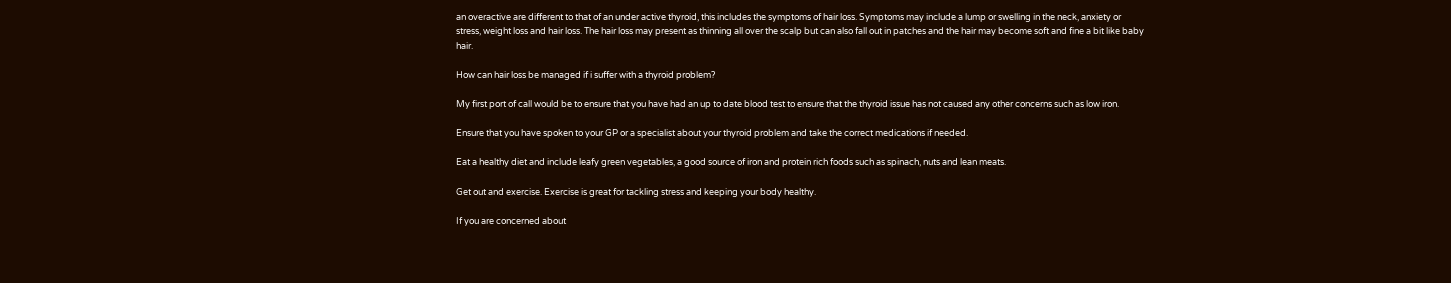an overactive are different to that of an under active thyroid, this includes the symptoms of hair loss. Symptoms may include a lump or swelling in the neck, anxiety or stress, weight loss and hair loss. The hair loss may present as thinning all over the scalp but can also fall out in patches and the hair may become soft and fine a bit like baby hair.

How can hair loss be managed if i suffer with a thyroid problem?

My first port of call would be to ensure that you have had an up to date blood test to ensure that the thyroid issue has not caused any other concerns such as low iron.

Ensure that you have spoken to your GP or a specialist about your thyroid problem and take the correct medications if needed.

Eat a healthy diet and include leafy green vegetables, a good source of iron and protein rich foods such as spinach, nuts and lean meats.

Get out and exercise. Exercise is great for tackling stress and keeping your body healthy.

If you are concerned about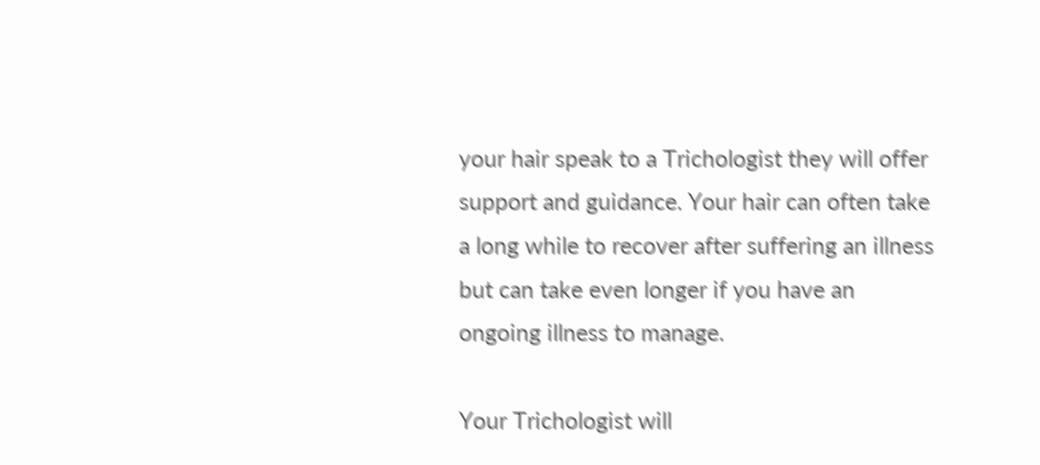your hair speak to a Trichologist they will offer support and guidance. Your hair can often take a long while to recover after suffering an illness but can take even longer if you have an ongoing illness to manage.

Your Trichologist will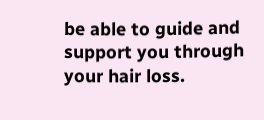be able to guide and support you through your hair loss.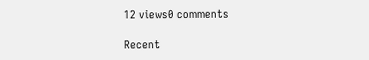12 views0 comments

Recent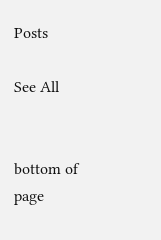Posts

See All


bottom of page